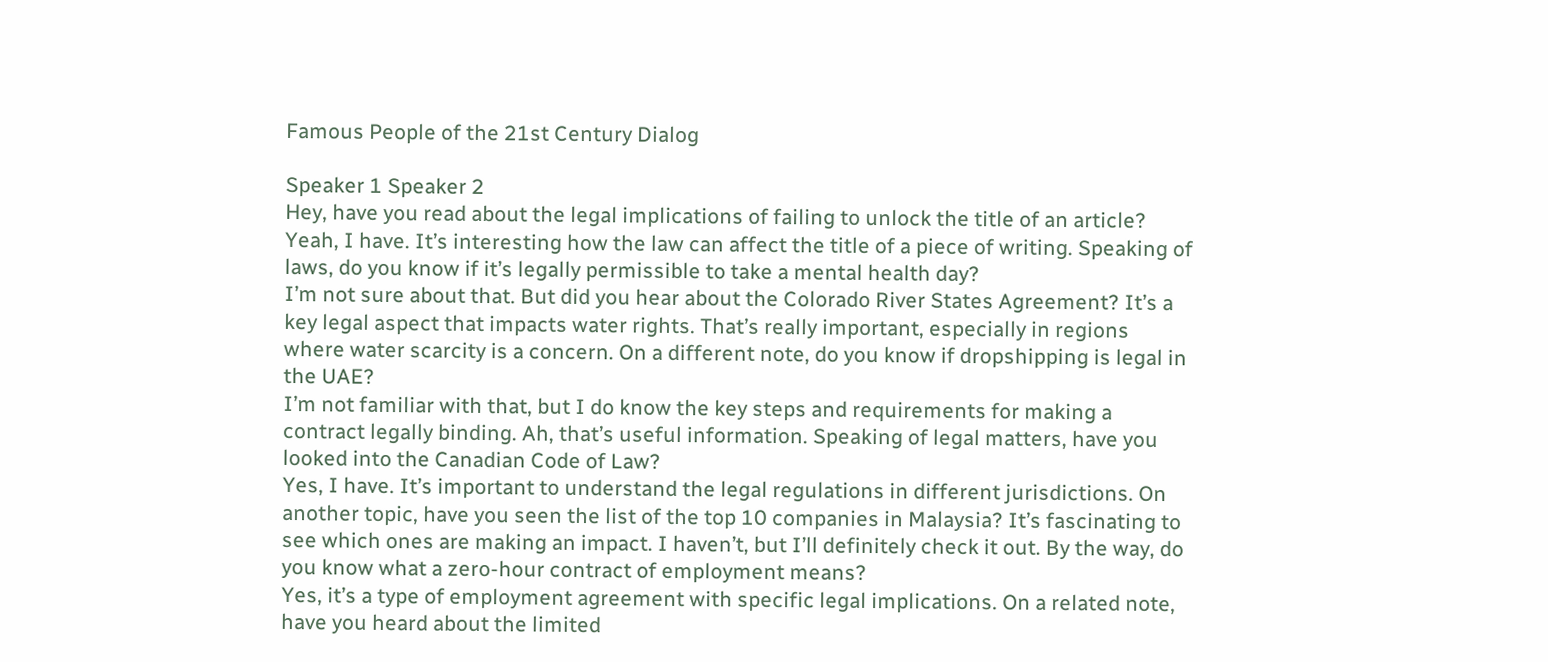Famous People of the 21st Century Dialog

Speaker 1 Speaker 2
Hey, have you read about the legal implications of failing to unlock the title of an article? Yeah, I have. It’s interesting how the law can affect the title of a piece of writing. Speaking of laws, do you know if it’s legally permissible to take a mental health day?
I’m not sure about that. But did you hear about the Colorado River States Agreement? It’s a key legal aspect that impacts water rights. That’s really important, especially in regions where water scarcity is a concern. On a different note, do you know if dropshipping is legal in the UAE?
I’m not familiar with that, but I do know the key steps and requirements for making a contract legally binding. Ah, that’s useful information. Speaking of legal matters, have you looked into the Canadian Code of Law?
Yes, I have. It’s important to understand the legal regulations in different jurisdictions. On another topic, have you seen the list of the top 10 companies in Malaysia? It’s fascinating to see which ones are making an impact. I haven’t, but I’ll definitely check it out. By the way, do you know what a zero-hour contract of employment means?
Yes, it’s a type of employment agreement with specific legal implications. On a related note, have you heard about the limited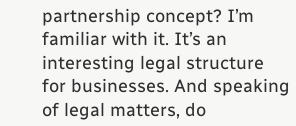partnership concept? I’m familiar with it. It’s an interesting legal structure for businesses. And speaking of legal matters, do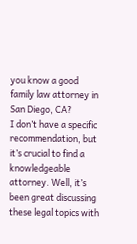you know a good family law attorney in San Diego, CA?
I don’t have a specific recommendation, but it’s crucial to find a knowledgeable attorney. Well, it’s been great discussing these legal topics with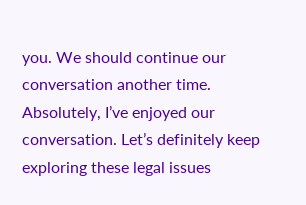you. We should continue our conversation another time. Absolutely, I’ve enjoyed our conversation. Let’s definitely keep exploring these legal issues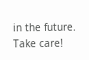in the future. Take care!